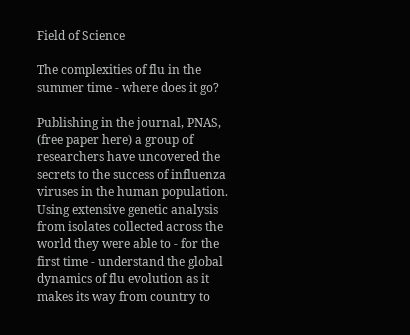Field of Science

The complexities of flu in the summer time - where does it go?

Publishing in the journal, PNAS, (free paper here) a group of researchers have uncovered the secrets to the success of influenza viruses in the human population. Using extensive genetic analysis from isolates collected across the world they were able to - for the first time - understand the global dynamics of flu evolution as it makes its way from country to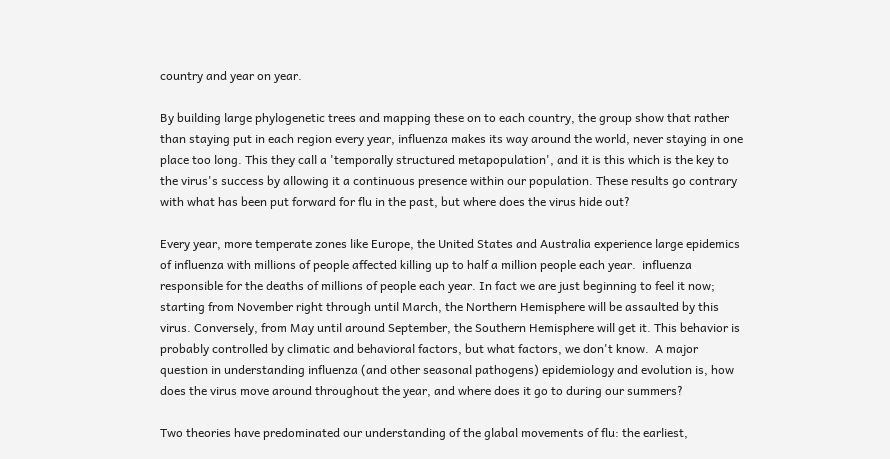country and year on year.

By building large phylogenetic trees and mapping these on to each country, the group show that rather than staying put in each region every year, influenza makes its way around the world, never staying in one place too long. This they call a 'temporally structured metapopulation', and it is this which is the key to the virus's success by allowing it a continuous presence within our population. These results go contrary with what has been put forward for flu in the past, but where does the virus hide out?

Every year, more temperate zones like Europe, the United States and Australia experience large epidemics of influenza with millions of people affected killing up to half a million people each year.  influenza responsible for the deaths of millions of people each year. In fact we are just beginning to feel it now; starting from November right through until March, the Northern Hemisphere will be assaulted by this virus. Conversely, from May until around September, the Southern Hemisphere will get it. This behavior is probably controlled by climatic and behavioral factors, but what factors, we don't know.  A major question in understanding influenza (and other seasonal pathogens) epidemiology and evolution is, how does the virus move around throughout the year, and where does it go to during our summers?

Two theories have predominated our understanding of the glabal movements of flu: the earliest,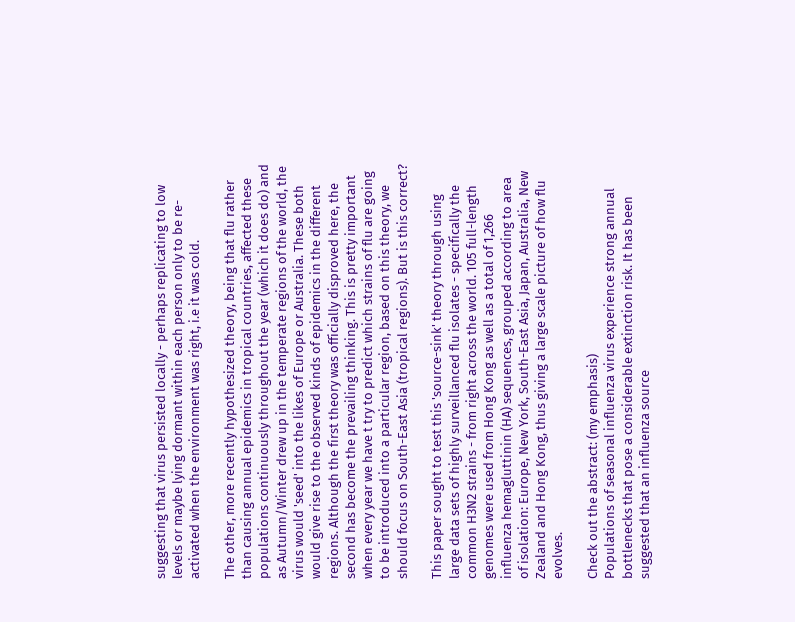suggesting that virus persisted locally - perhaps replicating to low levels or maybe lying dormant within each person only to be re-activated when the environment was right, i.e it was cold.

The other, more recently hypothesized theory, being that flu rather than causing annual epidemics in tropical countries, affected these populations continuously throughout the year (which it does do) and as Autumn/Winter drew up in the temperate regions of the world, the virus would 'seed' into the likes of Europe or Australia. These both would give rise to the observed kinds of epidemics in the different regions. Although the first theory was officially disproved here, the second has become the prevailing thinking. This is pretty important when every year we have t try to predict which strains of flu are going to be introduced into a particular region, based on this theory, we should focus on South-East Asia (tropical regions). But is this correct?

This paper sought to test this 'source-sink' theory through using large data sets of highly surveillanced flu isolates - specifically the common H3N2 strains - from right across the world. 105 full-length genomes were used from Hong Kong as well as a total of 1,266 influenza hemagluttinin (HA) sequences, grouped according to area of isolation: Europe, New York, South-East Asia, Japan, Australia, New Zealand and Hong Kong, thus giving a large scale picture of how flu evolves.

Check out the abstract: (my emphasis)
Populations of seasonal influenza virus experience strong annual bottlenecks that pose a considerable extinction risk. It has been suggested that an influenza source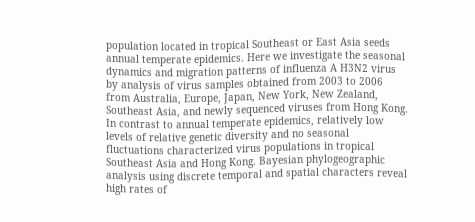population located in tropical Southeast or East Asia seeds annual temperate epidemics. Here we investigate the seasonal dynamics and migration patterns of influenza A H3N2 virus by analysis of virus samples obtained from 2003 to 2006 from Australia, Europe, Japan, New York, New Zealand, Southeast Asia, and newly sequenced viruses from Hong Kong. In contrast to annual temperate epidemics, relatively low levels of relative genetic diversity and no seasonal fluctuations characterized virus populations in tropical Southeast Asia and Hong Kong. Bayesian phylogeographic analysis using discrete temporal and spatial characters reveal high rates of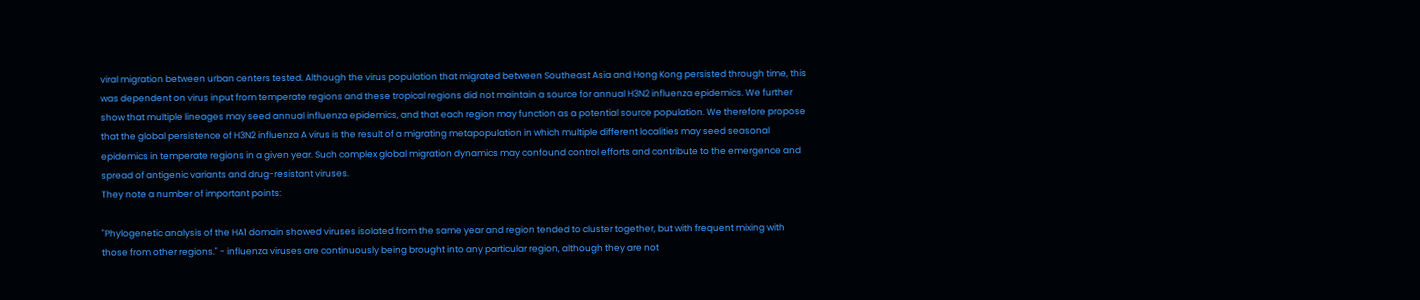viral migration between urban centers tested. Although the virus population that migrated between Southeast Asia and Hong Kong persisted through time, this was dependent on virus input from temperate regions and these tropical regions did not maintain a source for annual H3N2 influenza epidemics. We further show that multiple lineages may seed annual influenza epidemics, and that each region may function as a potential source population. We therefore propose that the global persistence of H3N2 influenza A virus is the result of a migrating metapopulation in which multiple different localities may seed seasonal epidemics in temperate regions in a given year. Such complex global migration dynamics may confound control efforts and contribute to the emergence and spread of antigenic variants and drug-resistant viruses.
They note a number of important points:

"Phylogenetic analysis of the HA1 domain showed viruses isolated from the same year and region tended to cluster together, but with frequent mixing with those from other regions." - influenza viruses are continuously being brought into any particular region, although they are not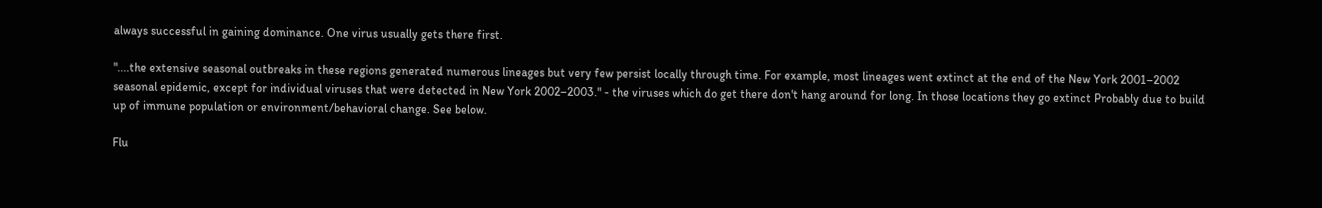always successful in gaining dominance. One virus usually gets there first.

"....the extensive seasonal outbreaks in these regions generated numerous lineages but very few persist locally through time. For example, most lineages went extinct at the end of the New York 2001–2002 seasonal epidemic, except for individual viruses that were detected in New York 2002–2003." - the viruses which do get there don't hang around for long. In those locations they go extinct Probably due to build up of immune population or environment/behavioral change. See below.

Flu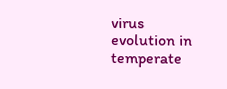virus evolution in temperate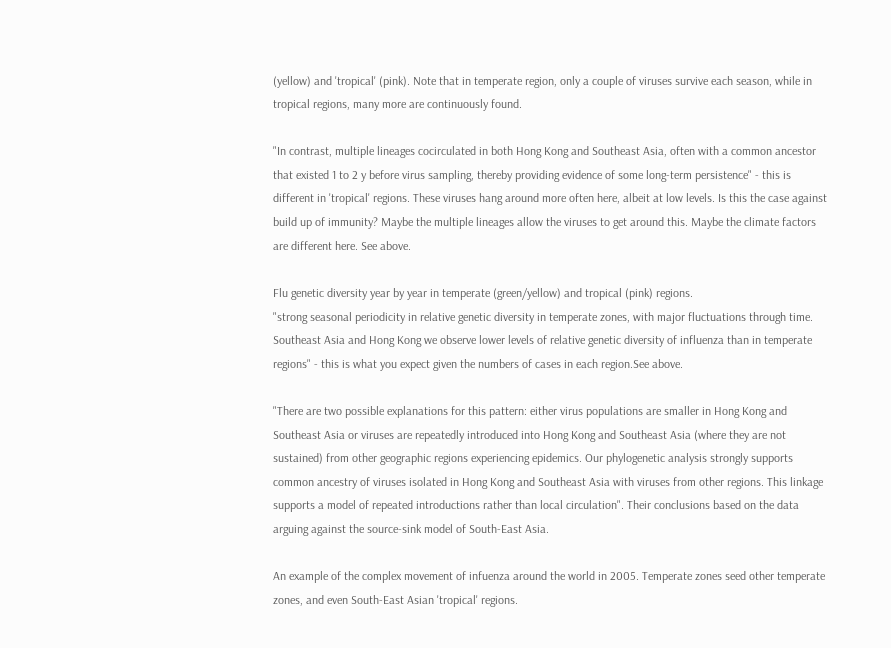(yellow) and 'tropical' (pink). Note that in temperate region, only a couple of viruses survive each season, while in tropical regions, many more are continuously found.

"In contrast, multiple lineages cocirculated in both Hong Kong and Southeast Asia, often with a common ancestor that existed 1 to 2 y before virus sampling, thereby providing evidence of some long-term persistence" - this is different in 'tropical' regions. These viruses hang around more often here, albeit at low levels. Is this the case against build up of immunity? Maybe the multiple lineages allow the viruses to get around this. Maybe the climate factors are different here. See above.

Flu genetic diversity year by year in temperate (green/yellow) and tropical (pink) regions.
"strong seasonal periodicity in relative genetic diversity in temperate zones, with major fluctuations through time. Southeast Asia and Hong Kong we observe lower levels of relative genetic diversity of influenza than in temperate regions" - this is what you expect given the numbers of cases in each region.See above.

"There are two possible explanations for this pattern: either virus populations are smaller in Hong Kong and Southeast Asia or viruses are repeatedly introduced into Hong Kong and Southeast Asia (where they are not sustained) from other geographic regions experiencing epidemics. Our phylogenetic analysis strongly supports common ancestry of viruses isolated in Hong Kong and Southeast Asia with viruses from other regions. This linkage supports a model of repeated introductions rather than local circulation". Their conclusions based on the data arguing against the source-sink model of South-East Asia.

An example of the complex movement of infuenza around the world in 2005. Temperate zones seed other temperate zones, and even South-East Asian 'tropical' regions.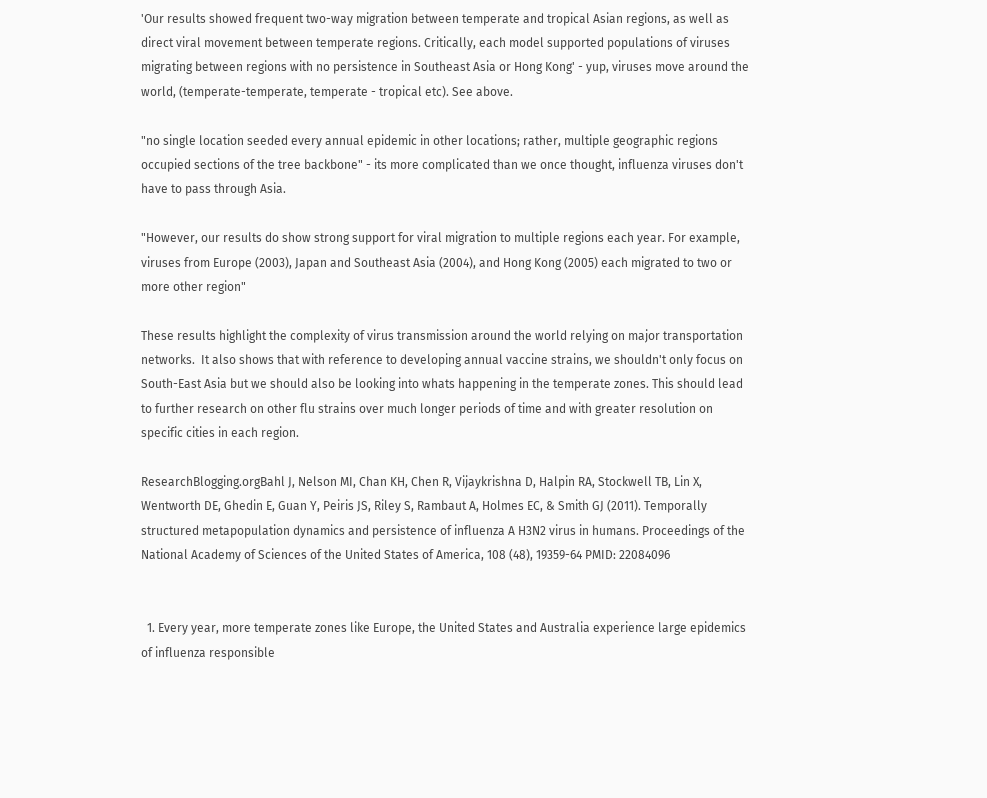'Our results showed frequent two-way migration between temperate and tropical Asian regions, as well as direct viral movement between temperate regions. Critically, each model supported populations of viruses migrating between regions with no persistence in Southeast Asia or Hong Kong' - yup, viruses move around the world, (temperate-temperate, temperate - tropical etc). See above.

"no single location seeded every annual epidemic in other locations; rather, multiple geographic regions occupied sections of the tree backbone" - its more complicated than we once thought, influenza viruses don't have to pass through Asia.

"However, our results do show strong support for viral migration to multiple regions each year. For example, viruses from Europe (2003), Japan and Southeast Asia (2004), and Hong Kong (2005) each migrated to two or more other region"

These results highlight the complexity of virus transmission around the world relying on major transportation networks.  It also shows that with reference to developing annual vaccine strains, we shouldn't only focus on South-East Asia but we should also be looking into whats happening in the temperate zones. This should lead to further research on other flu strains over much longer periods of time and with greater resolution on specific cities in each region.

ResearchBlogging.orgBahl J, Nelson MI, Chan KH, Chen R, Vijaykrishna D, Halpin RA, Stockwell TB, Lin X, Wentworth DE, Ghedin E, Guan Y, Peiris JS, Riley S, Rambaut A, Holmes EC, & Smith GJ (2011). Temporally structured metapopulation dynamics and persistence of influenza A H3N2 virus in humans. Proceedings of the National Academy of Sciences of the United States of America, 108 (48), 19359-64 PMID: 22084096


  1. Every year, more temperate zones like Europe, the United States and Australia experience large epidemics of influenza responsible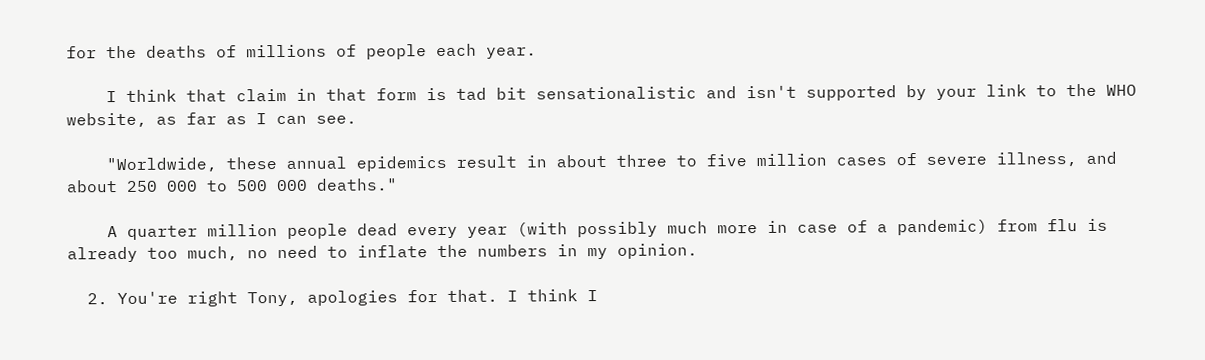for the deaths of millions of people each year.

    I think that claim in that form is tad bit sensationalistic and isn't supported by your link to the WHO website, as far as I can see.

    "Worldwide, these annual epidemics result in about three to five million cases of severe illness, and about 250 000 to 500 000 deaths."

    A quarter million people dead every year (with possibly much more in case of a pandemic) from flu is already too much, no need to inflate the numbers in my opinion.

  2. You're right Tony, apologies for that. I think I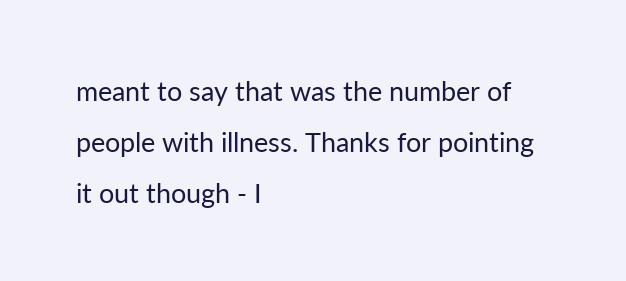meant to say that was the number of people with illness. Thanks for pointing it out though - I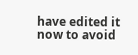have edited it now to avoid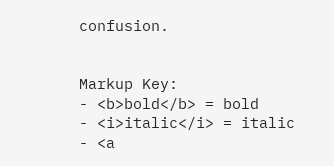confusion.


Markup Key:
- <b>bold</b> = bold
- <i>italic</i> = italic
- <a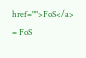href="">FoS</a> = FoS